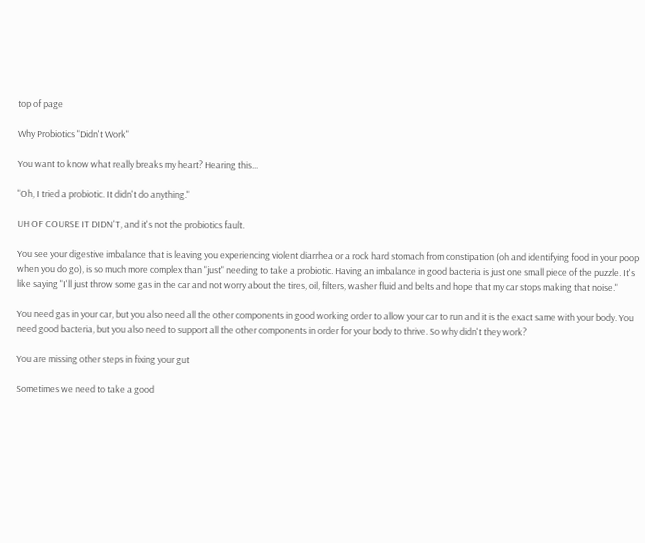top of page

Why Probiotics "Didn't Work"

You want to know what really breaks my heart? Hearing this...

"Oh, I tried a probiotic. It didn't do anything."

UH OF COURSE IT DIDN'T, and it's not the probiotics fault.

You see your digestive imbalance that is leaving you experiencing violent diarrhea or a rock hard stomach from constipation (oh and identifying food in your poop when you do go), is so much more complex than "just" needing to take a probiotic. Having an imbalance in good bacteria is just one small piece of the puzzle. It's like saying "I'll just throw some gas in the car and not worry about the tires, oil, filters, washer fluid and belts and hope that my car stops making that noise."

You need gas in your car, but you also need all the other components in good working order to allow your car to run and it is the exact same with your body. You need good bacteria, but you also need to support all the other components in order for your body to thrive. So why didn't they work?

You are missing other steps in fixing your gut

Sometimes we need to take a good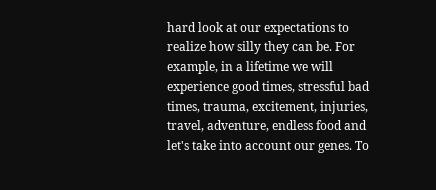hard look at our expectations to realize how silly they can be. For example, in a lifetime we will experience good times, stressful bad times, trauma, excitement, injuries, travel, adventure, endless food and let's take into account our genes. To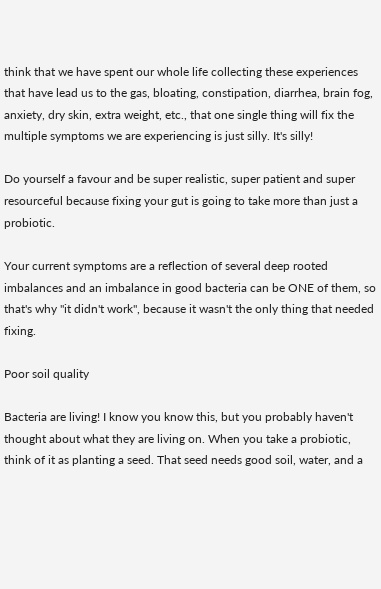think that we have spent our whole life collecting these experiences that have lead us to the gas, bloating, constipation, diarrhea, brain fog, anxiety, dry skin, extra weight, etc., that one single thing will fix the multiple symptoms we are experiencing is just silly. It's silly!

Do yourself a favour and be super realistic, super patient and super resourceful because fixing your gut is going to take more than just a probiotic.

Your current symptoms are a reflection of several deep rooted imbalances and an imbalance in good bacteria can be ONE of them, so that's why "it didn't work", because it wasn't the only thing that needed fixing.

Poor soil quality

Bacteria are living! I know you know this, but you probably haven't thought about what they are living on. When you take a probiotic, think of it as planting a seed. That seed needs good soil, water, and a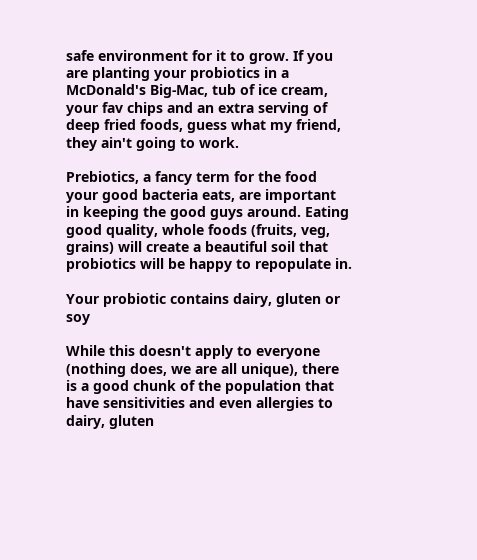safe environment for it to grow. If you are planting your probiotics in a McDonald's Big-Mac, tub of ice cream, your fav chips and an extra serving of deep fried foods, guess what my friend, they ain't going to work.

Prebiotics, a fancy term for the food your good bacteria eats, are important in keeping the good guys around. Eating good quality, whole foods (fruits, veg, grains) will create a beautiful soil that probiotics will be happy to repopulate in.

Your probiotic contains dairy, gluten or soy

While this doesn't apply to everyone (nothing does, we are all unique), there is a good chunk of the population that have sensitivities and even allergies to dairy, gluten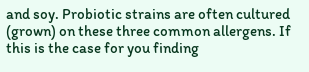and soy. Probiotic strains are often cultured (grown) on these three common allergens. If this is the case for you finding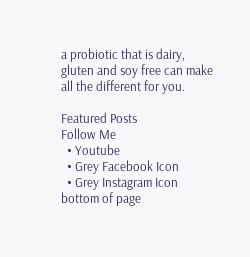a probiotic that is dairy, gluten and soy free can make all the different for you.

Featured Posts
Follow Me
  • Youtube
  • Grey Facebook Icon
  • Grey Instagram Icon
bottom of page